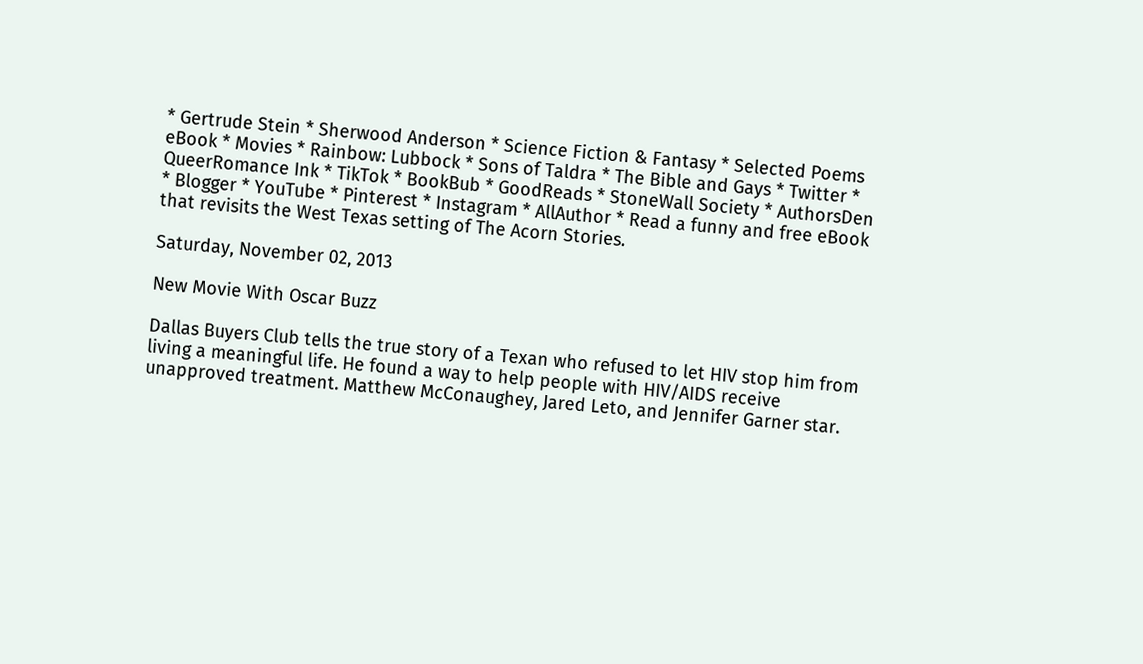* Gertrude Stein * Sherwood Anderson * Science Fiction & Fantasy * Selected Poems eBook * Movies * Rainbow: Lubbock * Sons of Taldra * The Bible and Gays * Twitter * QueerRomance Ink * TikTok * BookBub * GoodReads * StoneWall Society * AuthorsDen * Blogger * YouTube * Pinterest * Instagram * AllAuthor * Read a funny and free eBook that revisits the West Texas setting of The Acorn Stories.

Saturday, November 02, 2013

New Movie With Oscar Buzz

Dallas Buyers Club tells the true story of a Texan who refused to let HIV stop him from living a meaningful life. He found a way to help people with HIV/AIDS receive unapproved treatment. Matthew McConaughey, Jared Leto, and Jennifer Garner star.